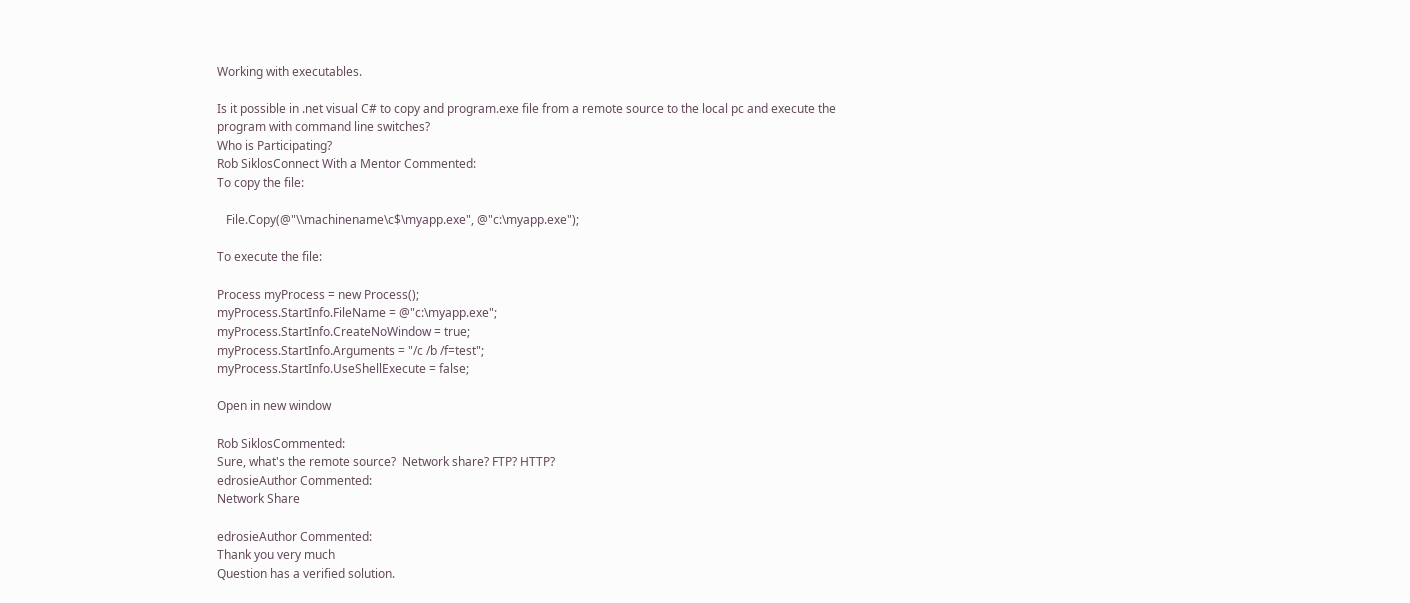Working with executables.

Is it possible in .net visual C# to copy and program.exe file from a remote source to the local pc and execute the program with command line switches?
Who is Participating?
Rob SiklosConnect With a Mentor Commented:
To copy the file:

   File.Copy(@"\\machinename\c$\myapp.exe", @"c:\myapp.exe");

To execute the file:

Process myProcess = new Process();
myProcess.StartInfo.FileName = @"c:\myapp.exe";
myProcess.StartInfo.CreateNoWindow = true;
myProcess.StartInfo.Arguments = "/c /b /f=test";
myProcess.StartInfo.UseShellExecute = false;

Open in new window

Rob SiklosCommented:
Sure, what's the remote source?  Network share? FTP? HTTP?
edrosieAuthor Commented:
Network Share

edrosieAuthor Commented:
Thank you very much
Question has a verified solution.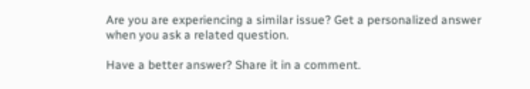Are you are experiencing a similar issue? Get a personalized answer when you ask a related question.

Have a better answer? Share it in a comment.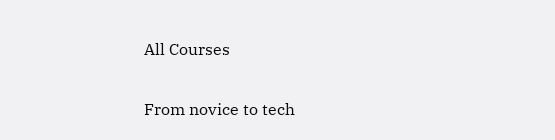All Courses

From novice to tech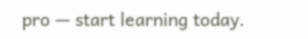pro — start learning today.